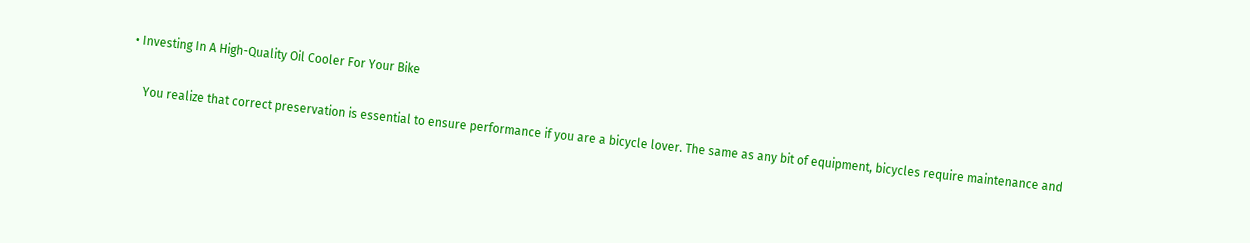• Investing In A High-Quality Oil Cooler For Your Bike

    You realize that correct preservation is essential to ensure performance if you are a bicycle lover. The same as any bit of equipment, bicycles require maintenance and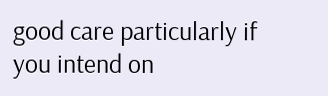good care particularly if you intend on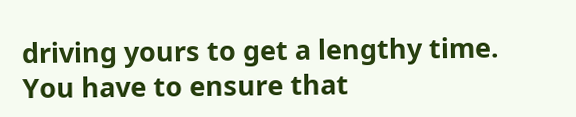driving yours to get a lengthy time. You have to ensure that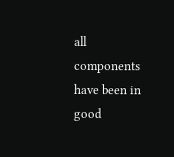all components have been in good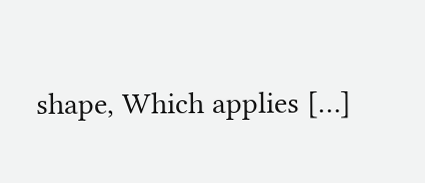shape, Which applies […]